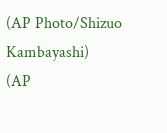(AP Photo/Shizuo Kambayashi)
(AP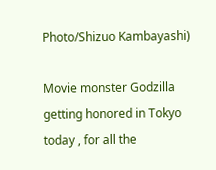Photo/Shizuo Kambayashi)

Movie monster Godzilla getting honored in Tokyo today , for all the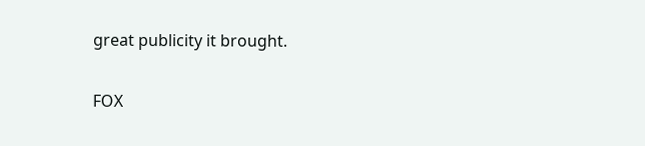great publicity it brought.

FOX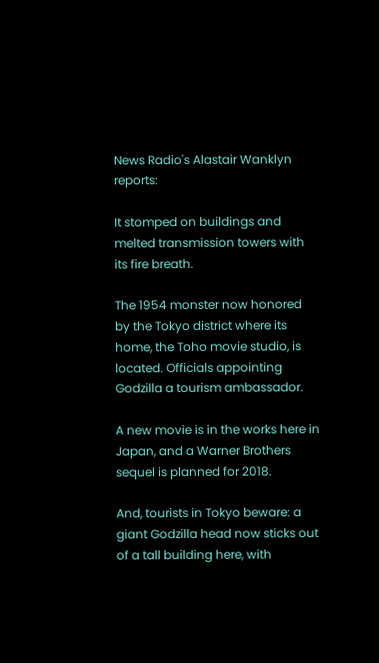News Radio's Alastair Wanklyn reports:

It stomped on buildings and melted transmission towers with its fire breath.

The 1954 monster now honored by the Tokyo district where its home, the Toho movie studio, is located. Officials appointing Godzilla a tourism ambassador.

A new movie is in the works here in Japan, and a Warner Brothers sequel is planned for 2018.

And, tourists in Tokyo beware: a giant Godzilla head now sticks out of a tall building here, with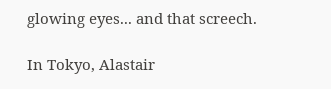glowing eyes... and that screech.

In Tokyo, Alastair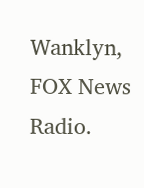Wanklyn, FOX News Radio.